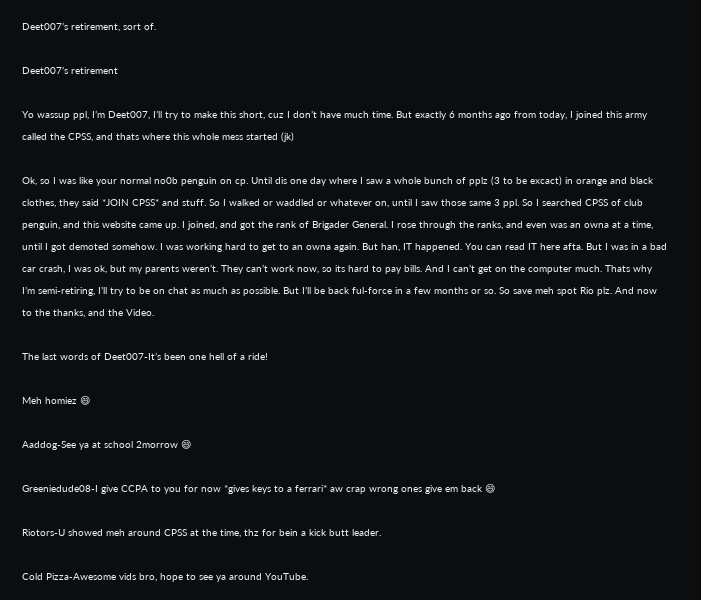Deet007’s retirement, sort of.

Deet007’s retirement

Yo wassup ppl, I’m Deet007, I’ll try to make this short, cuz I don’t have much time. But exactly 6 months ago from today, I joined this army called the CPSS, and thats where this whole mess started (jk)

Ok, so I was like your normal no0b penguin on cp. Until dis one day where I saw a whole bunch of pplz (3 to be excact) in orange and black clothes, they said *JOIN CPSS* and stuff. So I walked or waddled or whatever on, until I saw those same 3 ppl. So I searched CPSS of club penguin, and this website came up. I joined, and got the rank of Brigader General. I rose through the ranks, and even was an owna at a time, until I got demoted somehow. I was working hard to get to an owna again. But han, IT happened. You can read IT here afta. But I was in a bad car crash, I was ok, but my parents weren’t. They can’t work now, so its hard to pay bills. And I can’t get on the computer much. Thats why I’m semi-retiring, I’ll try to be on chat as much as possible. But I’ll be back ful-force in a few months or so. So save meh spot Rio plz. And now to the thanks, and the Video.

The last words of Deet007-It’s been one hell of a ride!

Meh homiez 😄

Aaddog-See ya at school 2morrow 😄

Greeniedude08-I give CCPA to you for now *gives keys to a ferrari* aw crap wrong ones give em back 😄

Riotors-U showed meh around CPSS at the time, thz for bein a kick butt leader.

Cold Pizza-Awesome vids bro, hope to see ya around YouTube.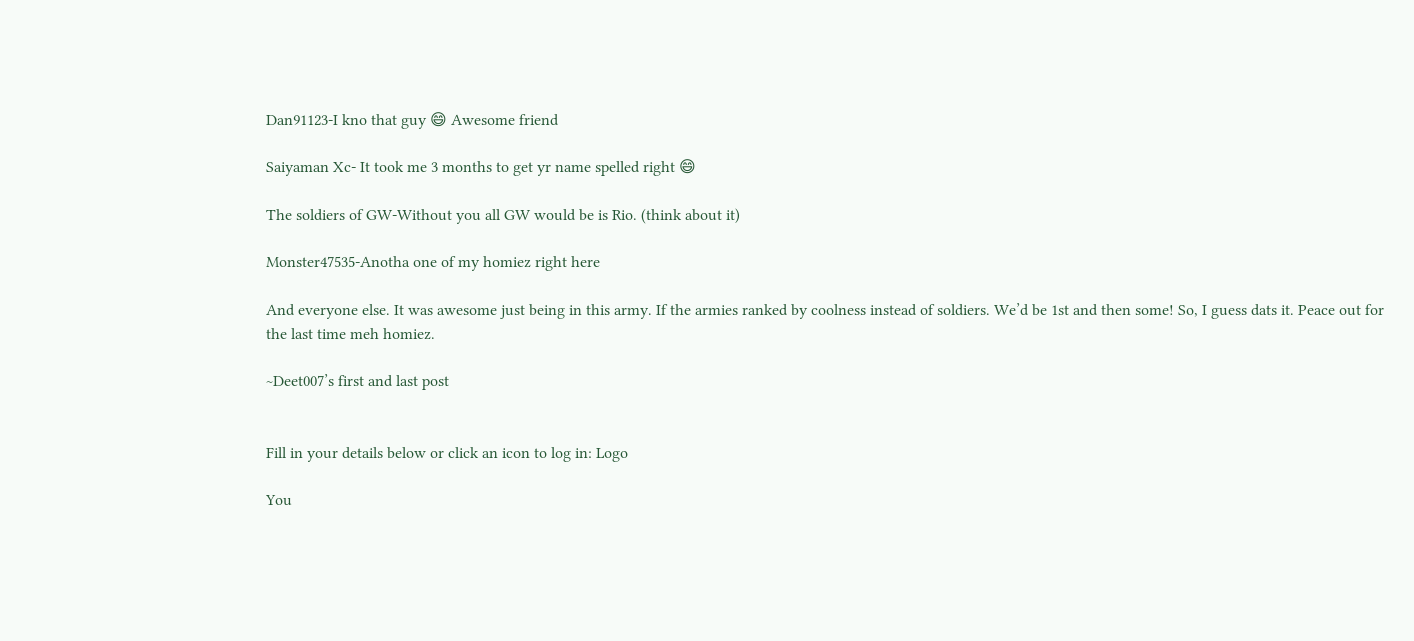Dan91123-I kno that guy 😄 Awesome friend

Saiyaman Xc- It took me 3 months to get yr name spelled right 😄

The soldiers of GW-Without you all GW would be is Rio. (think about it)

Monster47535-Anotha one of my homiez right here

And everyone else. It was awesome just being in this army. If the armies ranked by coolness instead of soldiers. We’d be 1st and then some! So, I guess dats it. Peace out for the last time meh homiez.

~Deet007’s first and last post


Fill in your details below or click an icon to log in: Logo

You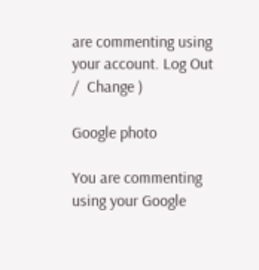are commenting using your account. Log Out /  Change )

Google photo

You are commenting using your Google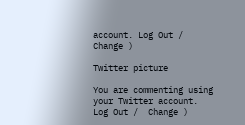account. Log Out /  Change )

Twitter picture

You are commenting using your Twitter account. Log Out /  Change )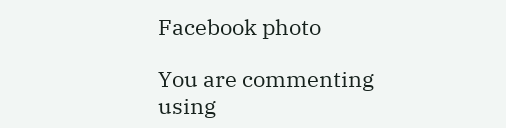Facebook photo

You are commenting using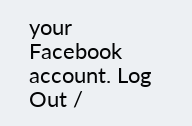your Facebook account. Log Out /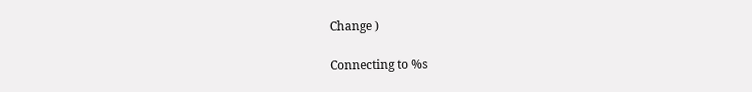Change )

Connecting to %s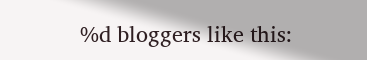%d bloggers like this: